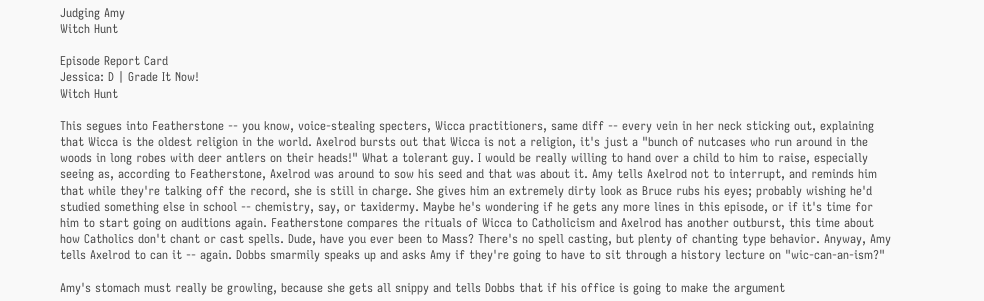Judging Amy
Witch Hunt

Episode Report Card
Jessica: D | Grade It Now!
Witch Hunt

This segues into Featherstone -- you know, voice-stealing specters, Wicca practitioners, same diff -- every vein in her neck sticking out, explaining that Wicca is the oldest religion in the world. Axelrod bursts out that Wicca is not a religion, it's just a "bunch of nutcases who run around in the woods in long robes with deer antlers on their heads!" What a tolerant guy. I would be really willing to hand over a child to him to raise, especially seeing as, according to Featherstone, Axelrod was around to sow his seed and that was about it. Amy tells Axelrod not to interrupt, and reminds him that while they're talking off the record, she is still in charge. She gives him an extremely dirty look as Bruce rubs his eyes; probably wishing he'd studied something else in school -- chemistry, say, or taxidermy. Maybe he's wondering if he gets any more lines in this episode, or if it's time for him to start going on auditions again. Featherstone compares the rituals of Wicca to Catholicism and Axelrod has another outburst, this time about how Catholics don't chant or cast spells. Dude, have you ever been to Mass? There's no spell casting, but plenty of chanting type behavior. Anyway, Amy tells Axelrod to can it -- again. Dobbs smarmily speaks up and asks Amy if they're going to have to sit through a history lecture on "wic-can-an-ism?"

Amy's stomach must really be growling, because she gets all snippy and tells Dobbs that if his office is going to make the argument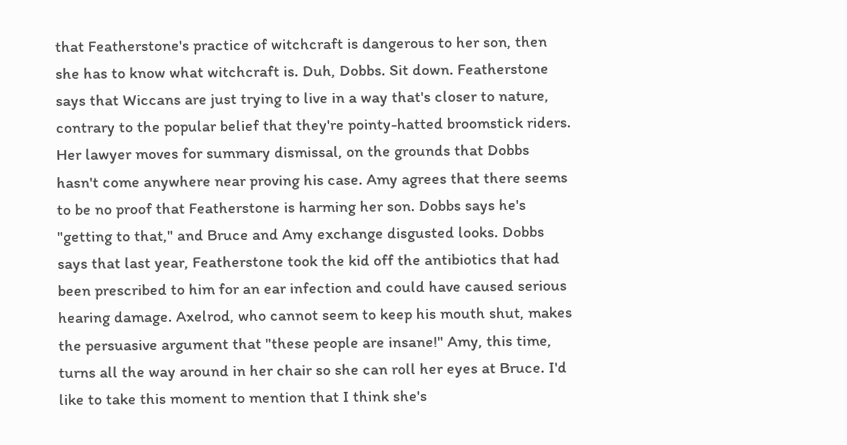that Featherstone's practice of witchcraft is dangerous to her son, then she has to know what witchcraft is. Duh, Dobbs. Sit down. Featherstone says that Wiccans are just trying to live in a way that's closer to nature, contrary to the popular belief that they're pointy-hatted broomstick riders. Her lawyer moves for summary dismissal, on the grounds that Dobbs hasn't come anywhere near proving his case. Amy agrees that there seems to be no proof that Featherstone is harming her son. Dobbs says he's "getting to that," and Bruce and Amy exchange disgusted looks. Dobbs says that last year, Featherstone took the kid off the antibiotics that had been prescribed to him for an ear infection and could have caused serious hearing damage. Axelrod, who cannot seem to keep his mouth shut, makes the persuasive argument that "these people are insane!" Amy, this time, turns all the way around in her chair so she can roll her eyes at Bruce. I'd like to take this moment to mention that I think she's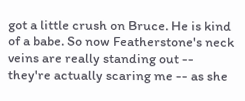got a little crush on Bruce. He is kind of a babe. So now Featherstone's neck veins are really standing out -- they're actually scaring me -- as she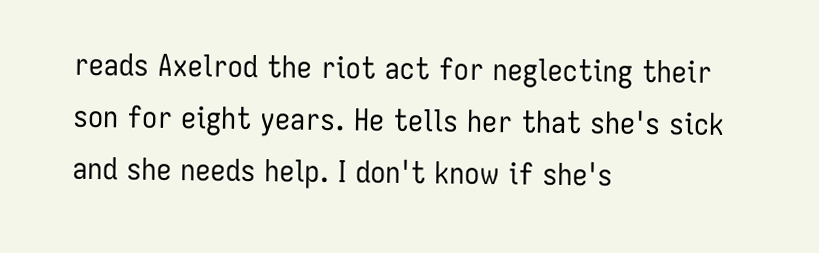reads Axelrod the riot act for neglecting their son for eight years. He tells her that she's sick and she needs help. I don't know if she's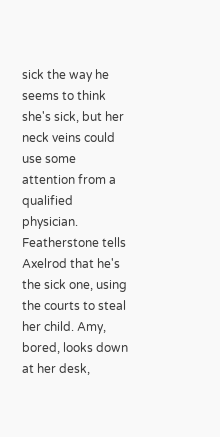sick the way he seems to think she's sick, but her neck veins could use some attention from a qualified physician. Featherstone tells Axelrod that he's the sick one, using the courts to steal her child. Amy, bored, looks down at her desk,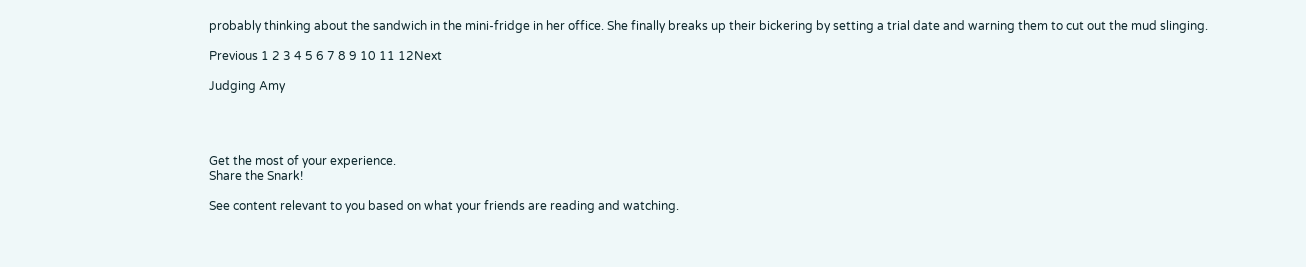probably thinking about the sandwich in the mini-fridge in her office. She finally breaks up their bickering by setting a trial date and warning them to cut out the mud slinging.

Previous 1 2 3 4 5 6 7 8 9 10 11 12Next

Judging Amy




Get the most of your experience.
Share the Snark!

See content relevant to you based on what your friends are reading and watching.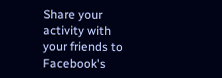Share your activity with your friends to Facebook's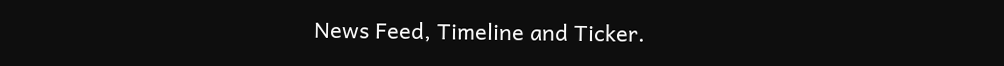News Feed, Timeline and Ticker.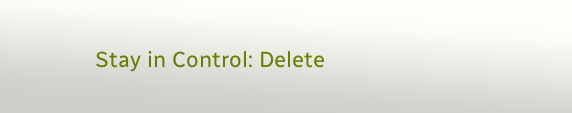Stay in Control: Delete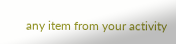any item from your activity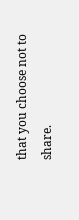that you choose not to share.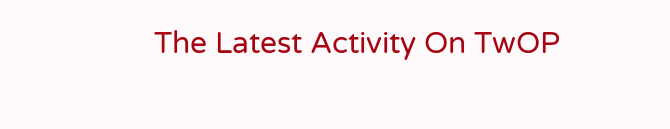The Latest Activity On TwOP